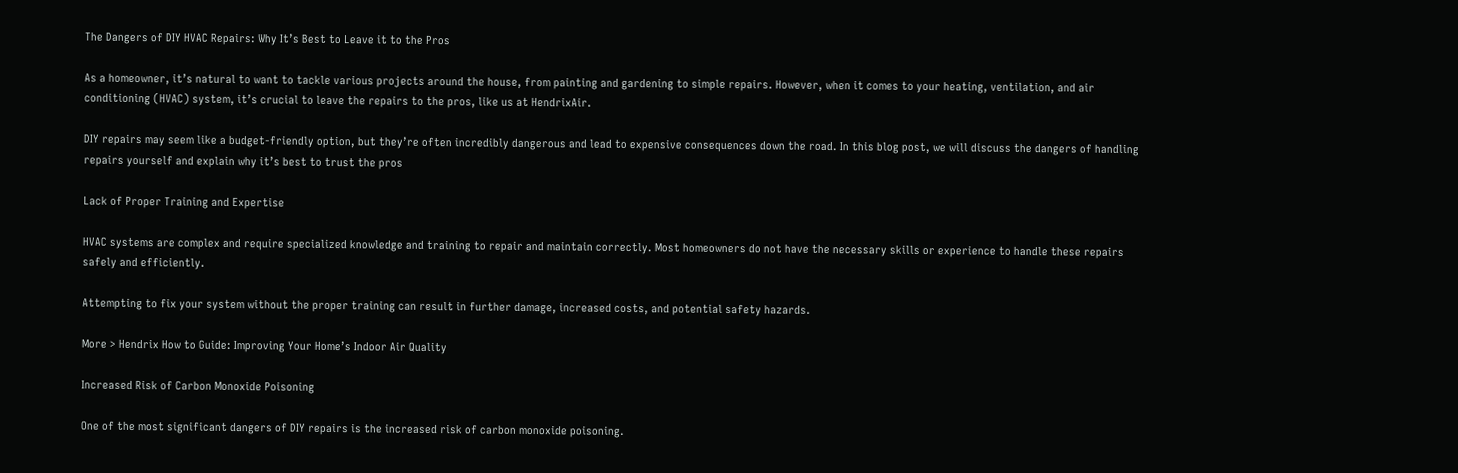The Dangers of DIY HVAC Repairs: Why It’s Best to Leave it to the Pros

As a homeowner, it’s natural to want to tackle various projects around the house, from painting and gardening to simple repairs. However, when it comes to your heating, ventilation, and air conditioning (HVAC) system, it’s crucial to leave the repairs to the pros, like us at HendrixAir.

DIY repairs may seem like a budget-friendly option, but they’re often incredibly dangerous and lead to expensive consequences down the road. In this blog post, we will discuss the dangers of handling repairs yourself and explain why it’s best to trust the pros

Lack of Proper Training and Expertise

HVAC systems are complex and require specialized knowledge and training to repair and maintain correctly. Most homeowners do not have the necessary skills or experience to handle these repairs safely and efficiently.

Attempting to fix your system without the proper training can result in further damage, increased costs, and potential safety hazards.

More > Hendrix How to Guide: Improving Your Home’s Indoor Air Quality

Increased Risk of Carbon Monoxide Poisoning

One of the most significant dangers of DIY repairs is the increased risk of carbon monoxide poisoning.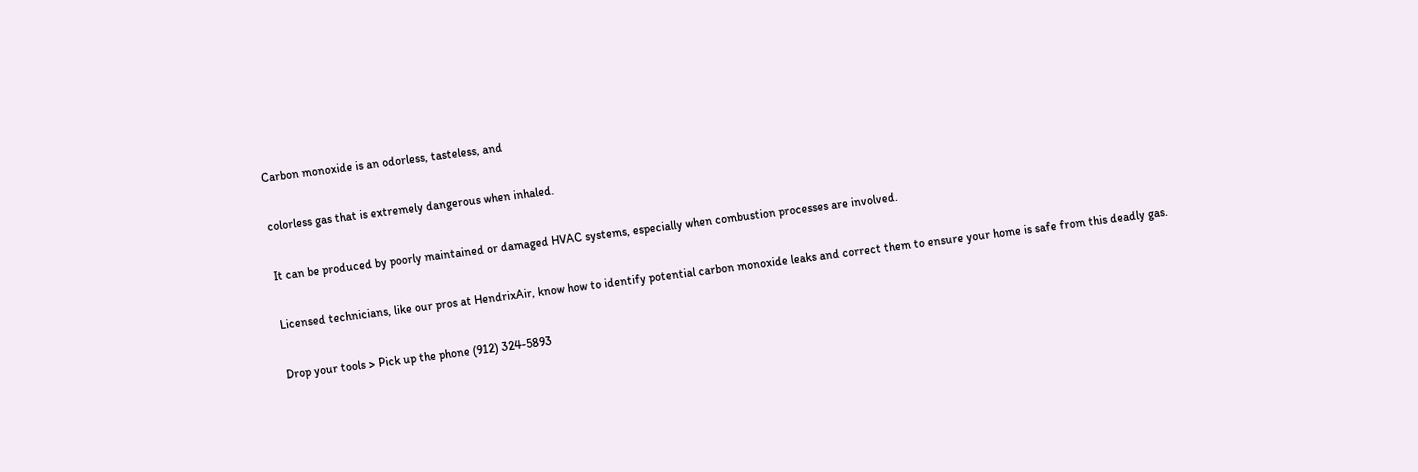Carbon monoxide is an odorless, tasteless, and

colorless gas that is extremely dangerous when inhaled.

It can be produced by poorly maintained or damaged HVAC systems, especially when combustion processes are involved.

Licensed technicians, like our pros at HendrixAir, know how to identify potential carbon monoxide leaks and correct them to ensure your home is safe from this deadly gas.

Drop your tools > Pick up the phone (912) 324-5893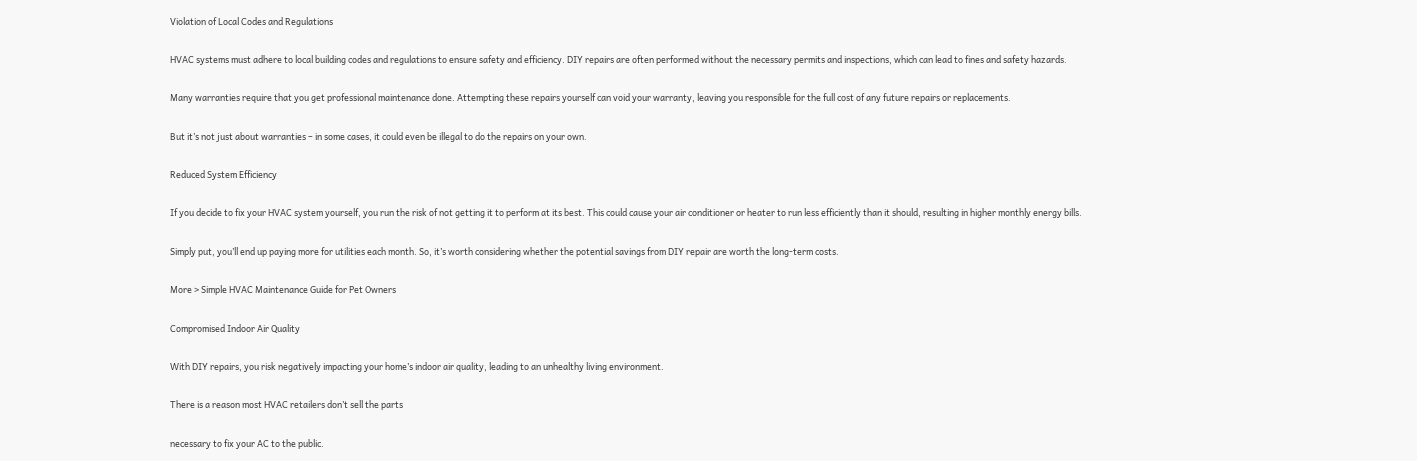Violation of Local Codes and Regulations

HVAC systems must adhere to local building codes and regulations to ensure safety and efficiency. DIY repairs are often performed without the necessary permits and inspections, which can lead to fines and safety hazards.

Many warranties require that you get professional maintenance done. Attempting these repairs yourself can void your warranty, leaving you responsible for the full cost of any future repairs or replacements.

But it’s not just about warranties – in some cases, it could even be illegal to do the repairs on your own.

Reduced System Efficiency

If you decide to fix your HVAC system yourself, you run the risk of not getting it to perform at its best. This could cause your air conditioner or heater to run less efficiently than it should, resulting in higher monthly energy bills.

Simply put, you’ll end up paying more for utilities each month. So, it’s worth considering whether the potential savings from DIY repair are worth the long-term costs.

More > Simple HVAC Maintenance Guide for Pet Owners

Compromised Indoor Air Quality

With DIY repairs, you risk negatively impacting your home’s indoor air quality, leading to an unhealthy living environment.

There is a reason most HVAC retailers don’t sell the parts

necessary to fix your AC to the public.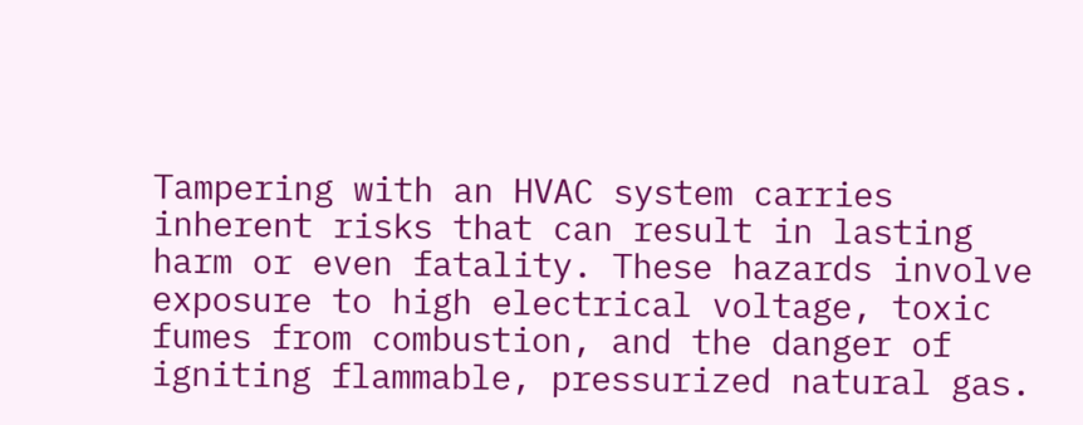Tampering with an HVAC system carries inherent risks that can result in lasting harm or even fatality. These hazards involve exposure to high electrical voltage, toxic fumes from combustion, and the danger of igniting flammable, pressurized natural gas.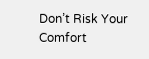Don’t Risk Your Comfort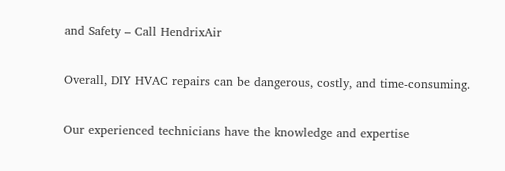and Safety – Call HendrixAir

Overall, DIY HVAC repairs can be dangerous, costly, and time-consuming.

Our experienced technicians have the knowledge and expertise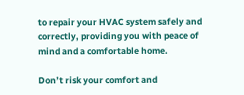to repair your HVAC system safely and correctly, providing you with peace of mind and a comfortable home.

Don’t risk your comfort and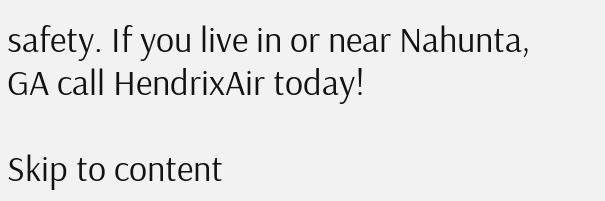safety. If you live in or near Nahunta, GA call HendrixAir today!

Skip to content